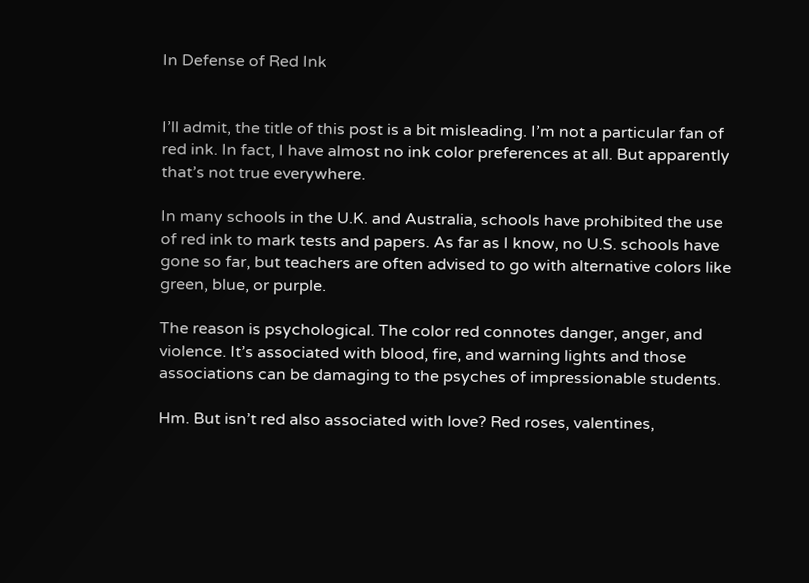In Defense of Red Ink


I’ll admit, the title of this post is a bit misleading. I’m not a particular fan of red ink. In fact, I have almost no ink color preferences at all. But apparently that’s not true everywhere.

In many schools in the U.K. and Australia, schools have prohibited the use of red ink to mark tests and papers. As far as I know, no U.S. schools have gone so far, but teachers are often advised to go with alternative colors like green, blue, or purple.

The reason is psychological. The color red connotes danger, anger, and violence. It’s associated with blood, fire, and warning lights and those associations can be damaging to the psyches of impressionable students.

Hm. But isn’t red also associated with love? Red roses, valentines,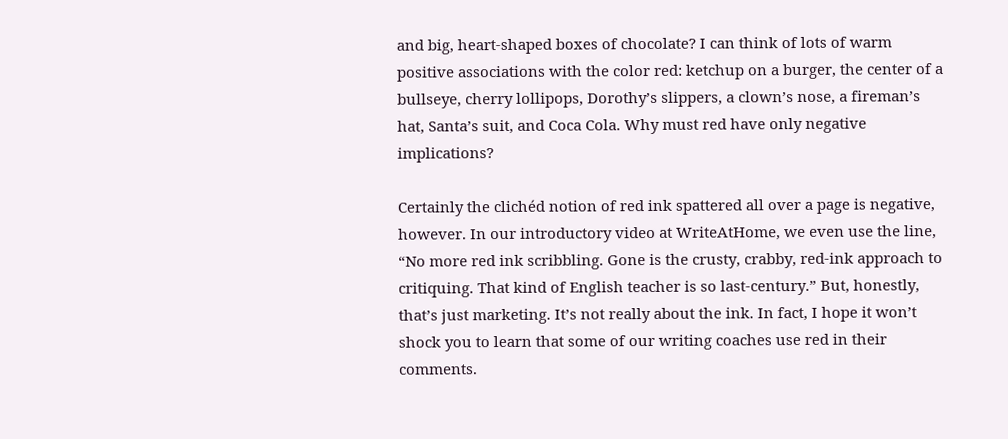and big, heart-shaped boxes of chocolate? I can think of lots of warm positive associations with the color red: ketchup on a burger, the center of a bullseye, cherry lollipops, Dorothy’s slippers, a clown’s nose, a fireman’s hat, Santa’s suit, and Coca Cola. Why must red have only negative implications?

Certainly the clichéd notion of red ink spattered all over a page is negative, however. In our introductory video at WriteAtHome, we even use the line, “No more red ink scribbling. Gone is the crusty, crabby, red-ink approach to critiquing. That kind of English teacher is so last-century.” But, honestly, that’s just marketing. It’s not really about the ink. In fact, I hope it won’t shock you to learn that some of our writing coaches use red in their comments.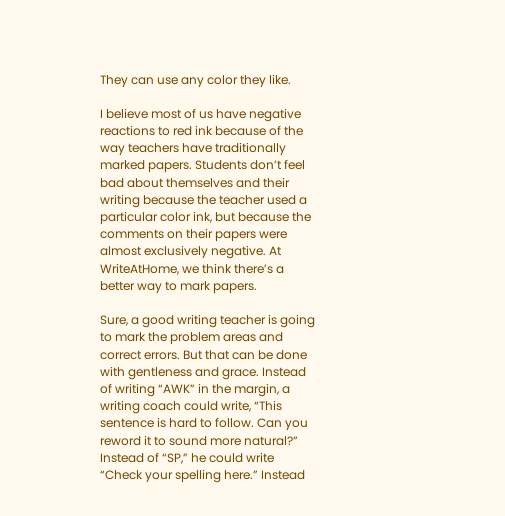They can use any color they like.

I believe most of us have negative reactions to red ink because of the way teachers have traditionally marked papers. Students don’t feel bad about themselves and their writing because the teacher used a particular color ink, but because the comments on their papers were almost exclusively negative. At WriteAtHome, we think there’s a better way to mark papers.

Sure, a good writing teacher is going to mark the problem areas and correct errors. But that can be done with gentleness and grace. Instead of writing “AWK” in the margin, a writing coach could write, “This sentence is hard to follow. Can you reword it to sound more natural?” Instead of “SP,” he could write “Check your spelling here.” Instead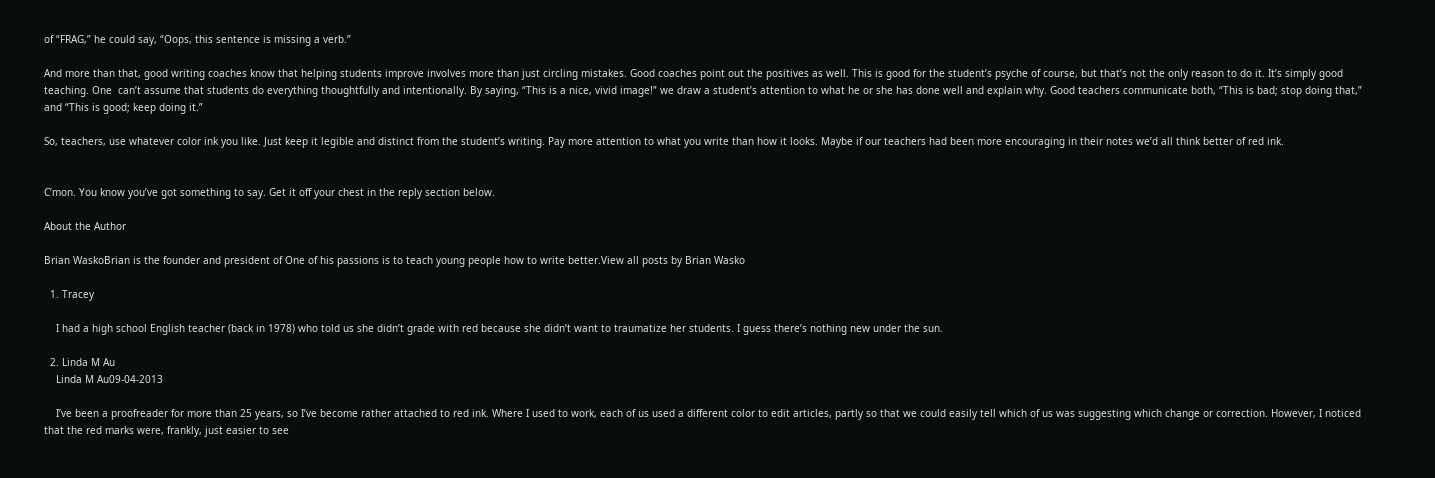of “FRAG,” he could say, “Oops, this sentence is missing a verb.”

And more than that, good writing coaches know that helping students improve involves more than just circling mistakes. Good coaches point out the positives as well. This is good for the student’s psyche of course, but that’s not the only reason to do it. It’s simply good teaching. One  can’t assume that students do everything thoughtfully and intentionally. By saying, “This is a nice, vivid image!” we draw a student’s attention to what he or she has done well and explain why. Good teachers communicate both, “This is bad; stop doing that,” and “This is good; keep doing it.”

So, teachers, use whatever color ink you like. Just keep it legible and distinct from the student’s writing. Pay more attention to what you write than how it looks. Maybe if our teachers had been more encouraging in their notes we’d all think better of red ink.


C’mon. You know you’ve got something to say. Get it off your chest in the reply section below.

About the Author

Brian WaskoBrian is the founder and president of One of his passions is to teach young people how to write better.View all posts by Brian Wasko

  1. Tracey

    I had a high school English teacher (back in 1978) who told us she didn’t grade with red because she didn’t want to traumatize her students. I guess there’s nothing new under the sun.

  2. Linda M Au
    Linda M Au09-04-2013

    I’ve been a proofreader for more than 25 years, so I’ve become rather attached to red ink. Where I used to work, each of us used a different color to edit articles, partly so that we could easily tell which of us was suggesting which change or correction. However, I noticed that the red marks were, frankly, just easier to see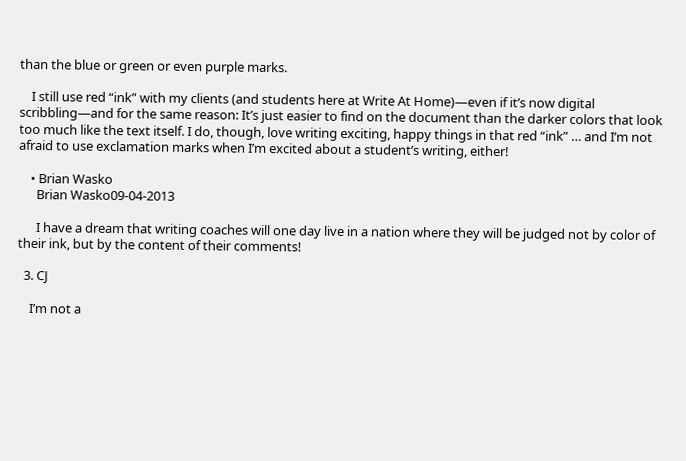than the blue or green or even purple marks.

    I still use red “ink” with my clients (and students here at Write At Home)—even if it’s now digital scribbling—and for the same reason: It’s just easier to find on the document than the darker colors that look too much like the text itself. I do, though, love writing exciting, happy things in that red “ink” … and I’m not afraid to use exclamation marks when I’m excited about a student’s writing, either!

    • Brian Wasko
      Brian Wasko09-04-2013

      I have a dream that writing coaches will one day live in a nation where they will be judged not by color of their ink, but by the content of their comments!

  3. CJ

    I’m not a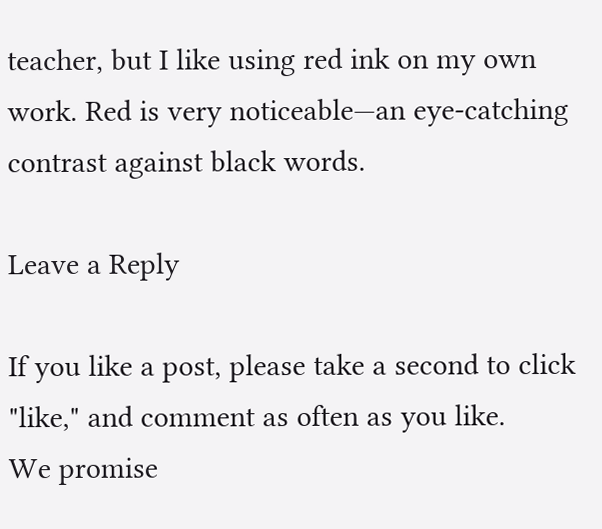teacher, but I like using red ink on my own work. Red is very noticeable—an eye-catching contrast against black words.

Leave a Reply

If you like a post, please take a second to click "like," and comment as often as you like.
We promise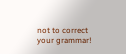not to correct your grammar!